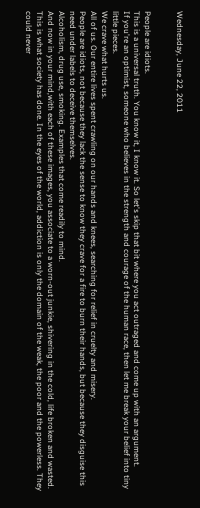Wednesday, June 22, 2011


People are idiots.
This is a universal truth. You know it, I know it. So let's skip that bit where you act outraged and come up with an argument.
If you're an optimist, someone who believes in the strength and courage of the human race, then let me break your belief into tiny little pieces.
We crave what hurts us.
All of us. Our entire lives spent crawling on our hands and knees, searching for relief in cruelty and misery.
People are idiots, not because they lack the sense to know they crave for a fire to burn their hands, but because they disguise this need under labels to deceive themselves.
Alcoholism, drug use, smoking. Examples that come readily to mind.
And now in your mind,with each of these images, you associate to a worn-out junkie, shivering in the cold, life broken and wasted.
This is what society has done. In the eyes of the world, addiction is only the domain of the weak, the poor and the powerless. They could never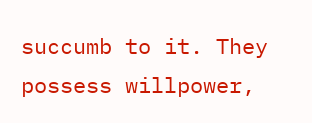succumb to it. They possess willpower,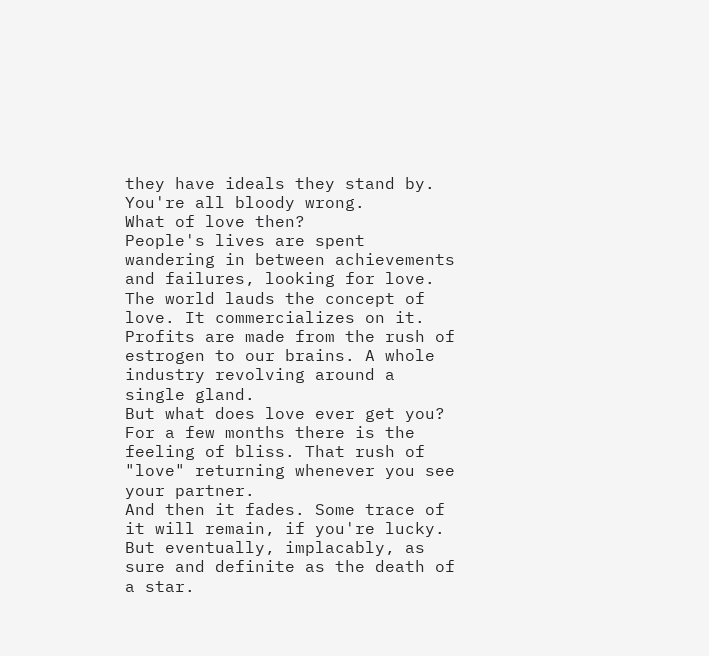they have ideals they stand by.
You're all bloody wrong.
What of love then?
People's lives are spent wandering in between achievements and failures, looking for love.
The world lauds the concept of love. It commercializes on it. Profits are made from the rush of estrogen to our brains. A whole industry revolving around a single gland.
But what does love ever get you?
For a few months there is the feeling of bliss. That rush of "love" returning whenever you see your partner.
And then it fades. Some trace of it will remain, if you're lucky. But eventually, implacably, as sure and definite as the death of a star.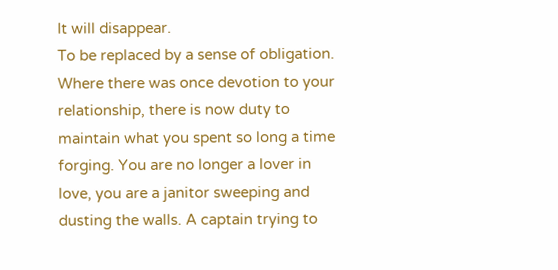It will disappear.
To be replaced by a sense of obligation. Where there was once devotion to your relationship, there is now duty to maintain what you spent so long a time forging. You are no longer a lover in love, you are a janitor sweeping and dusting the walls. A captain trying to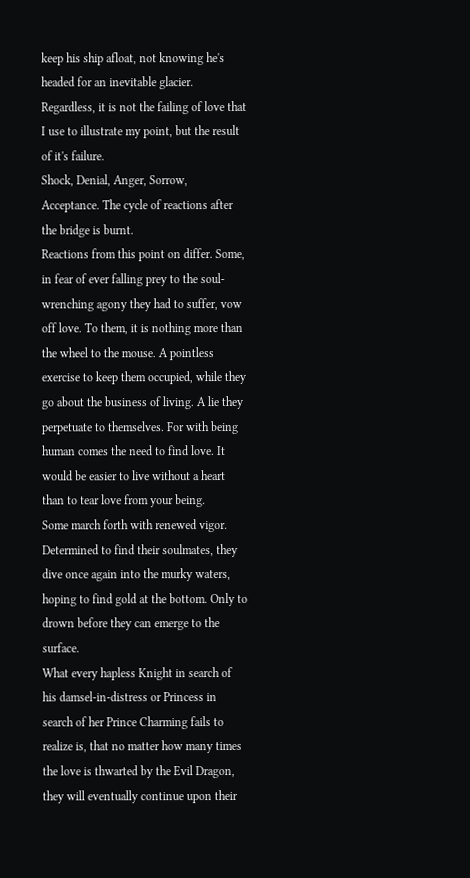keep his ship afloat, not knowing he's headed for an inevitable glacier.
Regardless, it is not the failing of love that I use to illustrate my point, but the result of it's failure.
Shock, Denial, Anger, Sorrow, Acceptance. The cycle of reactions after the bridge is burnt.
Reactions from this point on differ. Some, in fear of ever falling prey to the soul-wrenching agony they had to suffer, vow off love. To them, it is nothing more than the wheel to the mouse. A pointless exercise to keep them occupied, while they go about the business of living. A lie they perpetuate to themselves. For with being human comes the need to find love. It would be easier to live without a heart than to tear love from your being.
Some march forth with renewed vigor. Determined to find their soulmates, they dive once again into the murky waters, hoping to find gold at the bottom. Only to drown before they can emerge to the surface.
What every hapless Knight in search of his damsel-in-distress or Princess in search of her Prince Charming fails to realize is, that no matter how many times the love is thwarted by the Evil Dragon, they will eventually continue upon their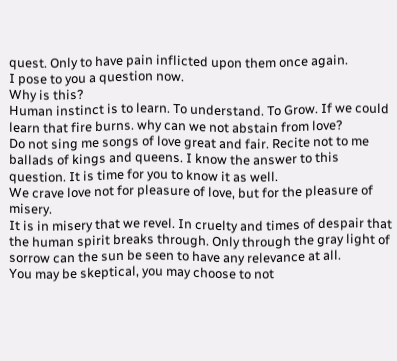quest. Only to have pain inflicted upon them once again.
I pose to you a question now.
Why is this?
Human instinct is to learn. To understand. To Grow. If we could learn that fire burns. why can we not abstain from love?
Do not sing me songs of love great and fair. Recite not to me ballads of kings and queens. I know the answer to this question. It is time for you to know it as well.
We crave love not for pleasure of love, but for the pleasure of misery.
It is in misery that we revel. In cruelty and times of despair that the human spirit breaks through. Only through the gray light of sorrow can the sun be seen to have any relevance at all.
You may be skeptical, you may choose to not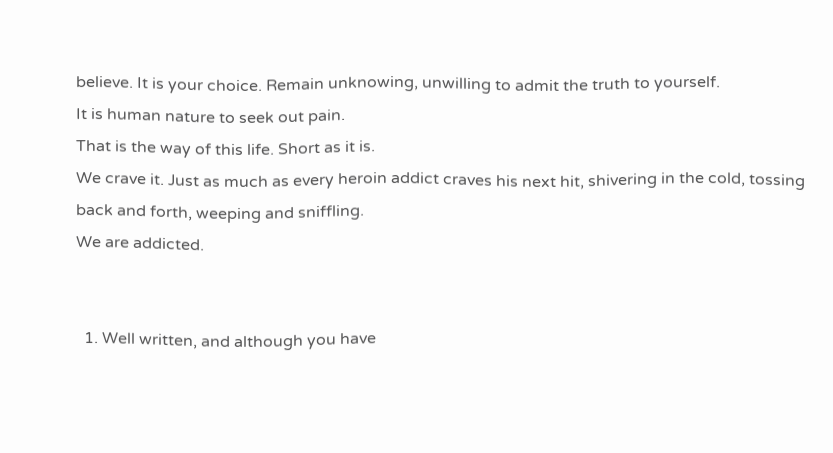believe. It is your choice. Remain unknowing, unwilling to admit the truth to yourself.
It is human nature to seek out pain.
That is the way of this life. Short as it is.
We crave it. Just as much as every heroin addict craves his next hit, shivering in the cold, tossing back and forth, weeping and sniffling.
We are addicted.


  1. Well written, and although you have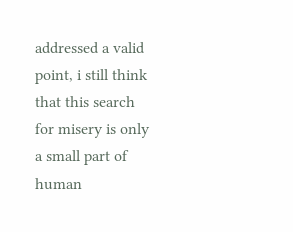addressed a valid point, i still think that this search for misery is only a small part of human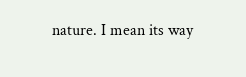nature. I mean its way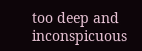too deep and inconspicuous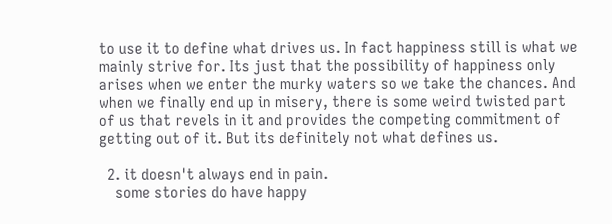to use it to define what drives us. In fact happiness still is what we mainly strive for. Its just that the possibility of happiness only arises when we enter the murky waters so we take the chances. And when we finally end up in misery, there is some weird twisted part of us that revels in it and provides the competing commitment of getting out of it. But its definitely not what defines us.

  2. it doesn't always end in pain.
    some stories do have happy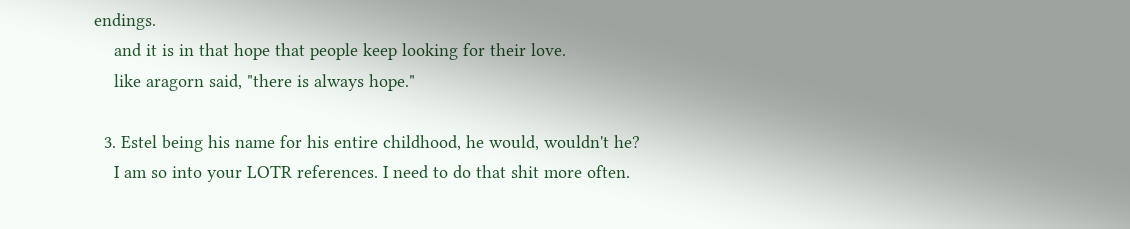endings.
    and it is in that hope that people keep looking for their love.
    like aragorn said, "there is always hope."

  3. Estel being his name for his entire childhood, he would, wouldn't he?
    I am so into your LOTR references. I need to do that shit more often.